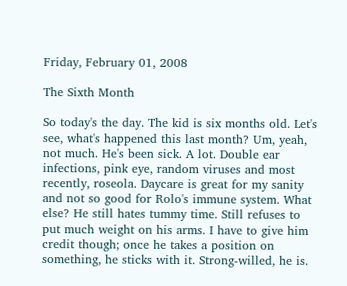Friday, February 01, 2008

The Sixth Month

So today's the day. The kid is six months old. Let's see, what's happened this last month? Um, yeah, not much. He's been sick. A lot. Double ear infections, pink eye, random viruses and most recently, roseola. Daycare is great for my sanity and not so good for Rolo's immune system. What else? He still hates tummy time. Still refuses to put much weight on his arms. I have to give him credit though; once he takes a position on something, he sticks with it. Strong-willed, he is.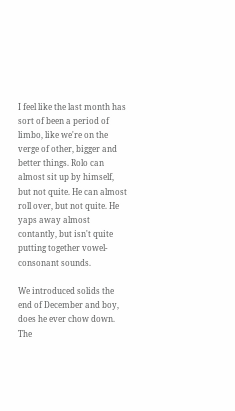I feel like the last month has sort of been a period of limbo, like we're on the verge of other, bigger and better things. Rolo can almost sit up by himself, but not quite. He can almost roll over, but not quite. He yaps away almost contantly, but isn't quite putting together vowel-consonant sounds.

We introduced solids the end of December and boy, does he ever chow down. The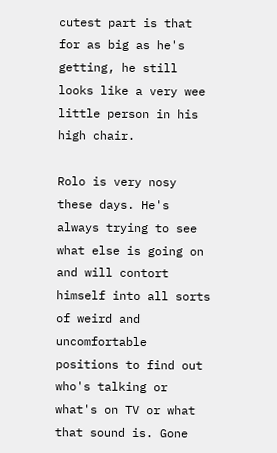cutest part is that for as big as he's getting, he still looks like a very wee little person in his high chair.

Rolo is very nosy these days. He's always trying to see what else is going on and will contort himself into all sorts of weird and uncomfortable positions to find out who's talking or what's on TV or what that sound is. Gone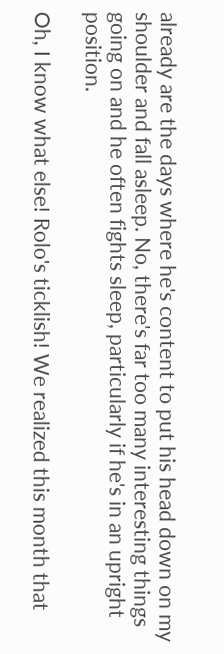already are the days where he's content to put his head down on my shoulder and fall asleep. No, there's far too many interesting things going on and he often fights sleep, particularly if he's in an upright position.

Oh, I know what else! Rolo's ticklish! We realized this month that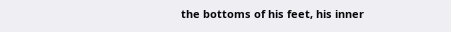the bottoms of his feet, his inner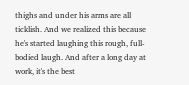thighs and under his arms are all ticklish. And we realized this because he's started laughing this rough, full-bodied laugh. And after a long day at work, it's the best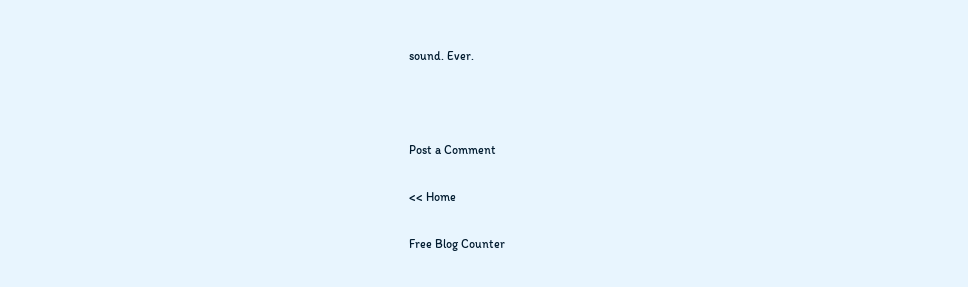sound. Ever.



Post a Comment

<< Home

Free Blog Counter